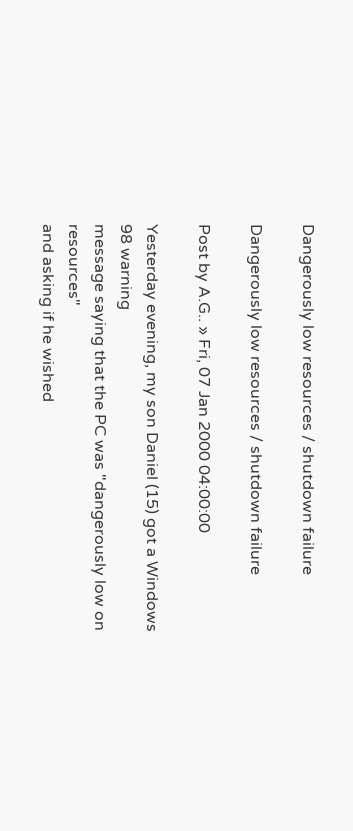Dangerously low resources / shutdown failure

Dangerously low resources / shutdown failure

Post by A.G.. » Fri, 07 Jan 2000 04:00:00

Yesterday evening, my son Daniel (15) got a Windows 98 warning
message saying that the PC was "dangerously low on resources"
and asking if he wished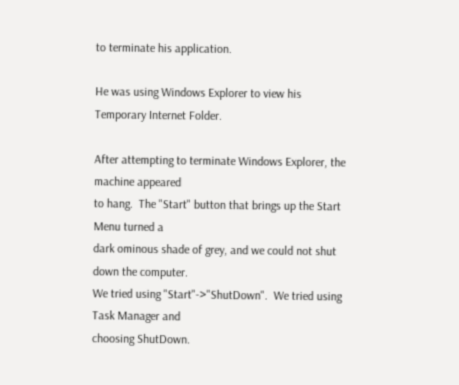to terminate his application.

He was using Windows Explorer to view his Temporary Internet Folder.

After attempting to terminate Windows Explorer, the machine appeared
to hang.  The "Start" button that brings up the Start Menu turned a
dark ominous shade of grey, and we could not shut down the computer.
We tried using "Start"->"ShutDown".  We tried using Task Manager and
choosing ShutDown.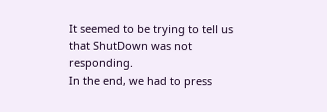It seemed to be trying to tell us that ShutDown was not responding.
In the end, we had to press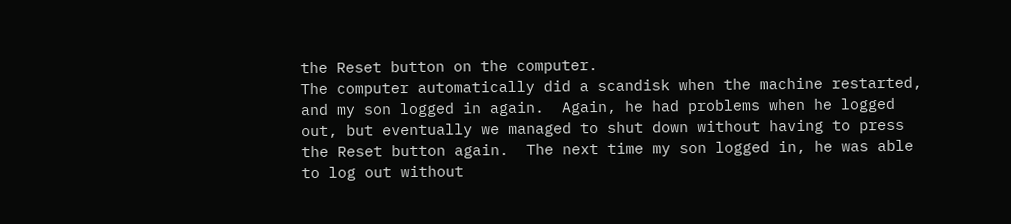the Reset button on the computer.
The computer automatically did a scandisk when the machine restarted,
and my son logged in again.  Again, he had problems when he logged
out, but eventually we managed to shut down without having to press
the Reset button again.  The next time my son logged in, he was able
to log out without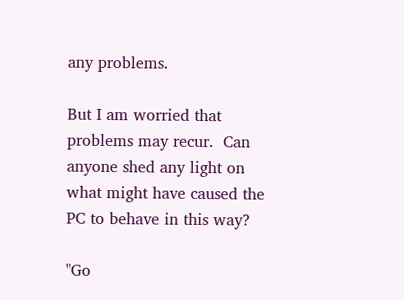any problems.

But I am worried that problems may recur.  Can anyone shed any light on
what might have caused the PC to behave in this way?

"Go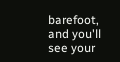barefoot, and you'll see your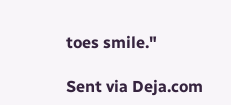toes smile."

Sent via Deja.com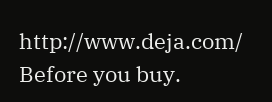http://www.deja.com/
Before you buy.